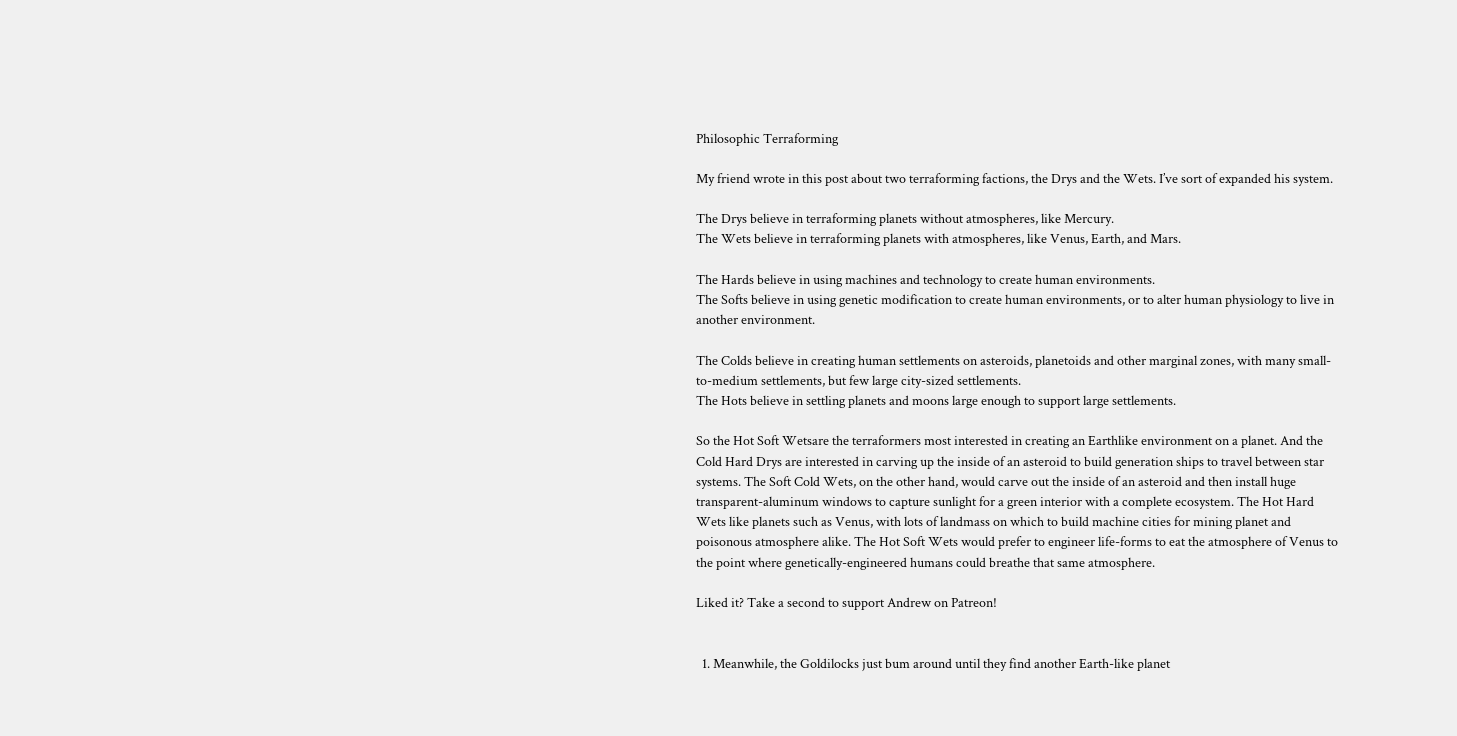Philosophic Terraforming

My friend wrote in this post about two terraforming factions, the Drys and the Wets. I’ve sort of expanded his system.

The Drys believe in terraforming planets without atmospheres, like Mercury.
The Wets believe in terraforming planets with atmospheres, like Venus, Earth, and Mars.

The Hards believe in using machines and technology to create human environments.
The Softs believe in using genetic modification to create human environments, or to alter human physiology to live in another environment.

The Colds believe in creating human settlements on asteroids, planetoids and other marginal zones, with many small-to-medium settlements, but few large city-sized settlements.
The Hots believe in settling planets and moons large enough to support large settlements.

So the Hot Soft Wetsare the terraformers most interested in creating an Earthlike environment on a planet. And the Cold Hard Drys are interested in carving up the inside of an asteroid to build generation ships to travel between star systems. The Soft Cold Wets, on the other hand, would carve out the inside of an asteroid and then install huge transparent-aluminum windows to capture sunlight for a green interior with a complete ecosystem. The Hot Hard Wets like planets such as Venus, with lots of landmass on which to build machine cities for mining planet and poisonous atmosphere alike. The Hot Soft Wets would prefer to engineer life-forms to eat the atmosphere of Venus to the point where genetically-engineered humans could breathe that same atmosphere.

Liked it? Take a second to support Andrew on Patreon!


  1. Meanwhile, the Goldilocks just bum around until they find another Earth-like planet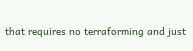that requires no terraforming and just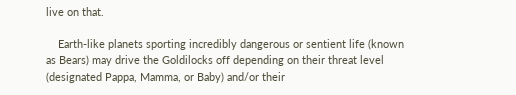live on that.

    Earth-like planets sporting incredibly dangerous or sentient life (known as Bears) may drive the Goldilocks off depending on their threat level (designated Pappa, Mamma, or Baby) and/or their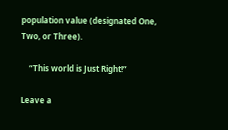population value (designated One, Two, or Three).

    “This world is Just Right!”

Leave a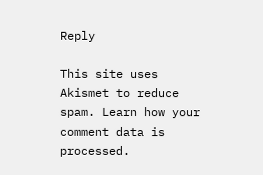Reply

This site uses Akismet to reduce spam. Learn how your comment data is processed.